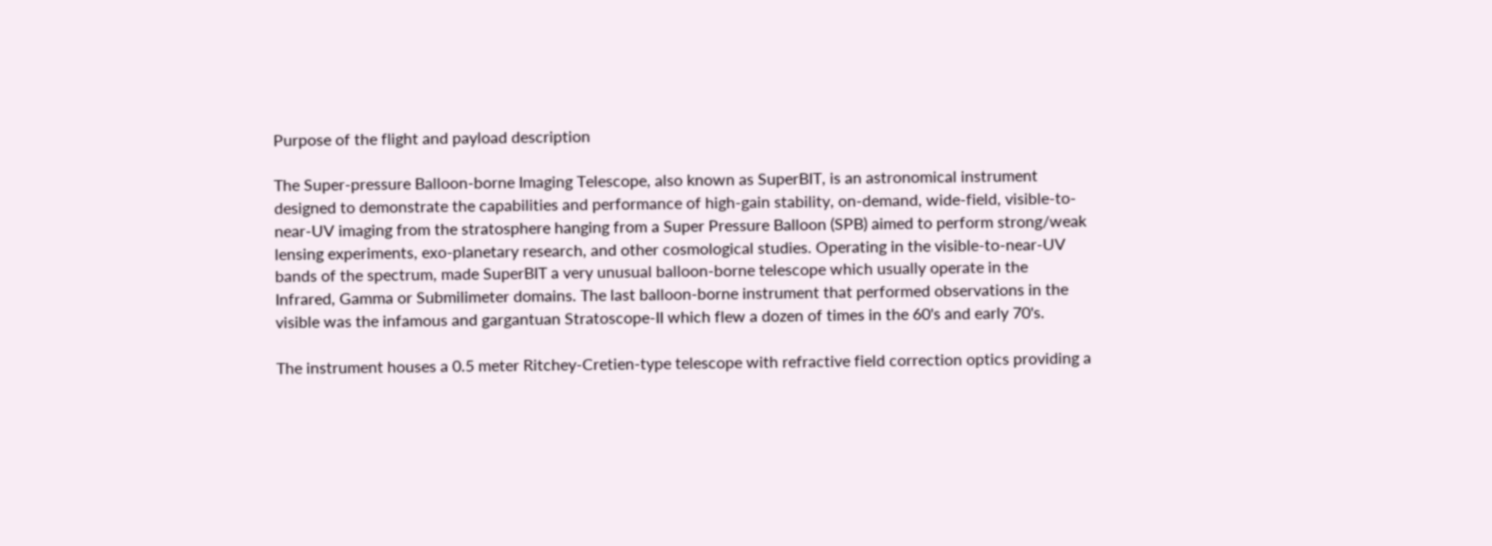Purpose of the flight and payload description

The Super-pressure Balloon-borne Imaging Telescope, also known as SuperBIT, is an astronomical instrument designed to demonstrate the capabilities and performance of high-gain stability, on-demand, wide-field, visible-to-near-UV imaging from the stratosphere hanging from a Super Pressure Balloon (SPB) aimed to perform strong/weak lensing experiments, exo-planetary research, and other cosmological studies. Operating in the visible-to-near-UV bands of the spectrum, made SuperBIT a very unusual balloon-borne telescope which usually operate in the Infrared, Gamma or Submilimeter domains. The last balloon-borne instrument that performed observations in the visible was the infamous and gargantuan Stratoscope-II which flew a dozen of times in the 60's and early 70's.

The instrument houses a 0.5 meter Ritchey-Cretien-type telescope with refractive field correction optics providing a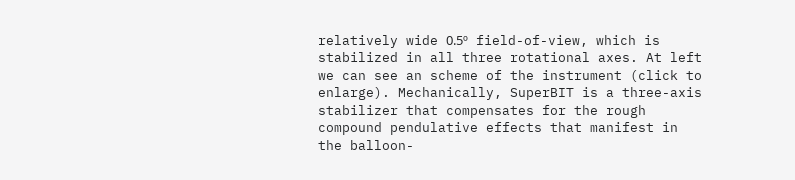relatively wide 0.5º field-of-view, which is stabilized in all three rotational axes. At left we can see an scheme of the instrument (click to enlarge). Mechanically, SuperBIT is a three-axis stabilizer that compensates for the rough compound pendulative effects that manifest in the balloon-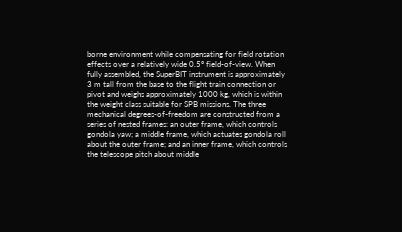borne environment while compensating for field rotation effects over a relatively wide 0.5º field-of-view. When fully assembled, the SuperBIT instrument is approximately 3 m tall from the base to the flight train connection or pivot and weighs approximately 1000 kg, which is within the weight class suitable for SPB missions. The three mechanical degrees-of-freedom are constructed from a series of nested frames: an outer frame, which controls gondola yaw; a middle frame, which actuates gondola roll about the outer frame; and an inner frame, which controls the telescope pitch about middle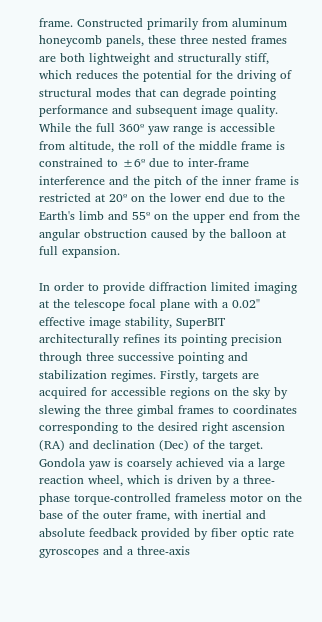frame. Constructed primarily from aluminum honeycomb panels, these three nested frames are both lightweight and structurally stiff, which reduces the potential for the driving of structural modes that can degrade pointing performance and subsequent image quality. While the full 360º yaw range is accessible from altitude, the roll of the middle frame is constrained to ±6º due to inter-frame interference and the pitch of the inner frame is restricted at 20º on the lower end due to the Earth's limb and 55º on the upper end from the angular obstruction caused by the balloon at full expansion.

In order to provide diffraction limited imaging at the telescope focal plane with a 0.02" effective image stability, SuperBIT architecturally refines its pointing precision through three successive pointing and stabilization regimes. Firstly, targets are acquired for accessible regions on the sky by slewing the three gimbal frames to coordinates corresponding to the desired right ascension (RA) and declination (Dec) of the target. Gondola yaw is coarsely achieved via a large reaction wheel, which is driven by a three-phase torque-controlled frameless motor on the base of the outer frame, with inertial and absolute feedback provided by fiber optic rate gyroscopes and a three-axis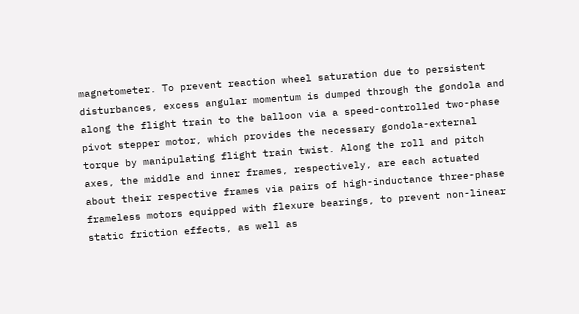magnetometer. To prevent reaction wheel saturation due to persistent disturbances, excess angular momentum is dumped through the gondola and along the flight train to the balloon via a speed-controlled two-phase pivot stepper motor, which provides the necessary gondola-external torque by manipulating flight train twist. Along the roll and pitch axes, the middle and inner frames, respectively, are each actuated about their respective frames via pairs of high-inductance three-phase frameless motors equipped with flexure bearings, to prevent non-linear static friction effects, as well as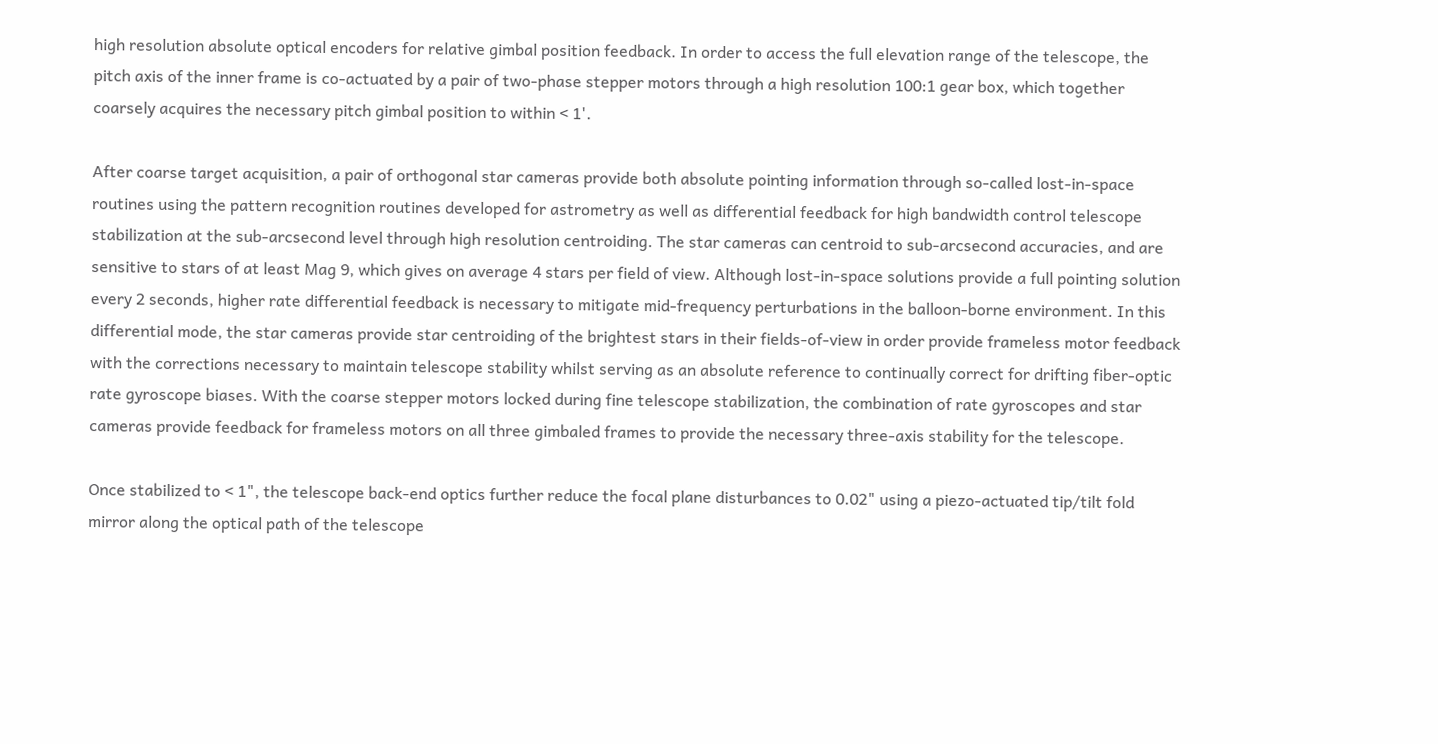high resolution absolute optical encoders for relative gimbal position feedback. In order to access the full elevation range of the telescope, the pitch axis of the inner frame is co-actuated by a pair of two-phase stepper motors through a high resolution 100:1 gear box, which together coarsely acquires the necessary pitch gimbal position to within < 1'.

After coarse target acquisition, a pair of orthogonal star cameras provide both absolute pointing information through so-called lost-in-space routines using the pattern recognition routines developed for astrometry as well as differential feedback for high bandwidth control telescope stabilization at the sub-arcsecond level through high resolution centroiding. The star cameras can centroid to sub-arcsecond accuracies, and are sensitive to stars of at least Mag 9, which gives on average 4 stars per field of view. Although lost-in-space solutions provide a full pointing solution every 2 seconds, higher rate differential feedback is necessary to mitigate mid-frequency perturbations in the balloon-borne environment. In this differential mode, the star cameras provide star centroiding of the brightest stars in their fields-of-view in order provide frameless motor feedback with the corrections necessary to maintain telescope stability whilst serving as an absolute reference to continually correct for drifting fiber-optic rate gyroscope biases. With the coarse stepper motors locked during fine telescope stabilization, the combination of rate gyroscopes and star cameras provide feedback for frameless motors on all three gimbaled frames to provide the necessary three-axis stability for the telescope.

Once stabilized to < 1", the telescope back-end optics further reduce the focal plane disturbances to 0.02" using a piezo-actuated tip/tilt fold mirror along the optical path of the telescope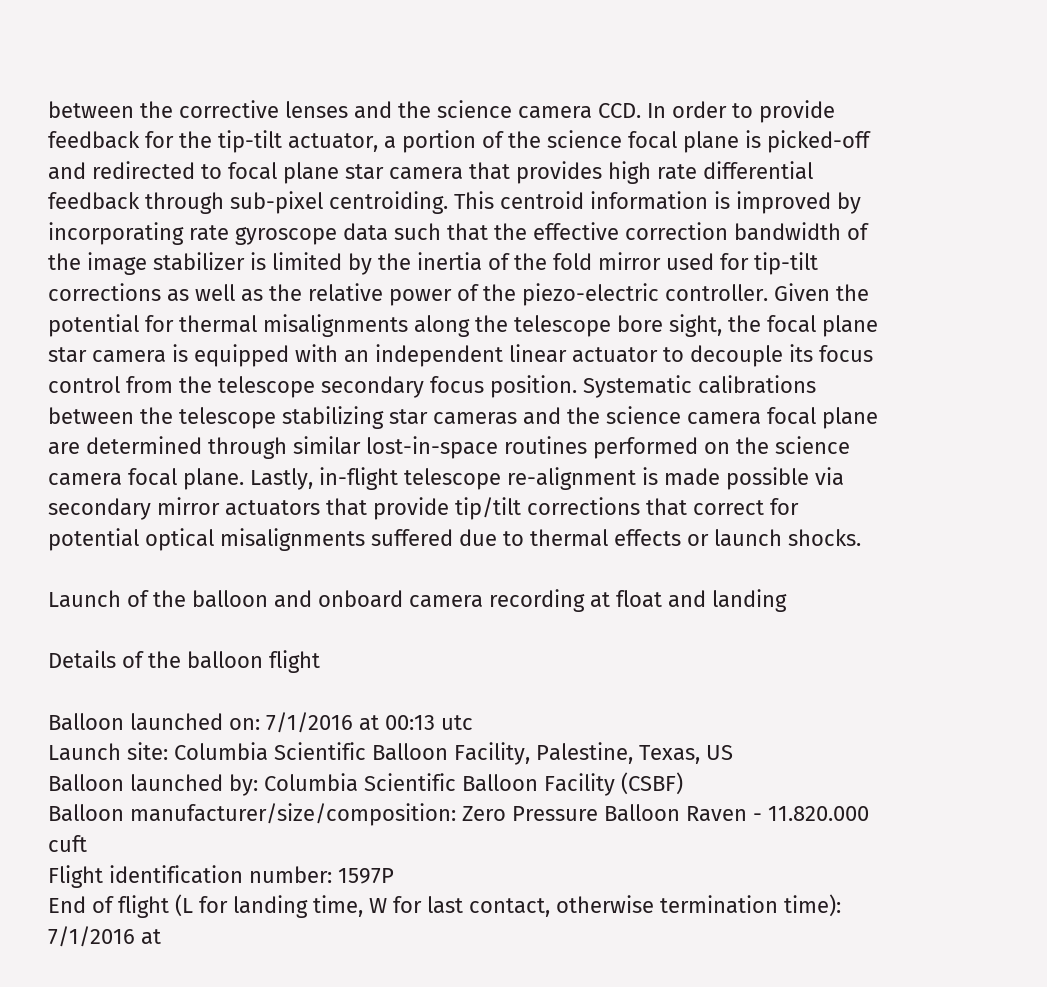between the corrective lenses and the science camera CCD. In order to provide feedback for the tip-tilt actuator, a portion of the science focal plane is picked-off and redirected to focal plane star camera that provides high rate differential feedback through sub-pixel centroiding. This centroid information is improved by incorporating rate gyroscope data such that the effective correction bandwidth of the image stabilizer is limited by the inertia of the fold mirror used for tip-tilt corrections as well as the relative power of the piezo-electric controller. Given the potential for thermal misalignments along the telescope bore sight, the focal plane star camera is equipped with an independent linear actuator to decouple its focus control from the telescope secondary focus position. Systematic calibrations between the telescope stabilizing star cameras and the science camera focal plane are determined through similar lost-in-space routines performed on the science camera focal plane. Lastly, in-flight telescope re-alignment is made possible via secondary mirror actuators that provide tip/tilt corrections that correct for potential optical misalignments suffered due to thermal effects or launch shocks.

Launch of the balloon and onboard camera recording at float and landing

Details of the balloon flight

Balloon launched on: 7/1/2016 at 00:13 utc
Launch site: Columbia Scientific Balloon Facility, Palestine, Texas, US
Balloon launched by: Columbia Scientific Balloon Facility (CSBF)
Balloon manufacturer/size/composition: Zero Pressure Balloon Raven - 11.820.000 cuft
Flight identification number: 1597P
End of flight (L for landing time, W for last contact, otherwise termination time): 7/1/2016 at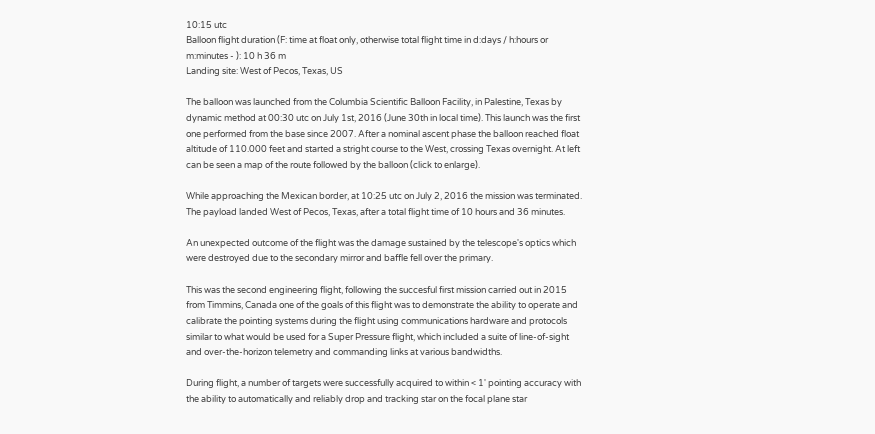10:15 utc
Balloon flight duration (F: time at float only, otherwise total flight time in d:days / h:hours or m:minutes - ): 10 h 36 m
Landing site: West of Pecos, Texas, US

The balloon was launched from the Columbia Scientific Balloon Facility, in Palestine, Texas by dynamic method at 00:30 utc on July 1st, 2016 (June 30th in local time). This launch was the first one performed from the base since 2007. After a nominal ascent phase the balloon reached float altitude of 110.000 feet and started a stright course to the West, crossing Texas overnight. At left can be seen a map of the route followed by the balloon (click to enlarge).

While approaching the Mexican border, at 10:25 utc on July 2, 2016 the mission was terminated. The payload landed West of Pecos, Texas, after a total flight time of 10 hours and 36 minutes.

An unexpected outcome of the flight was the damage sustained by the telescope's optics which were destroyed due to the secondary mirror and baffle fell over the primary.

This was the second engineering flight, following the succesful first mission carried out in 2015 from Timmins, Canada one of the goals of this flight was to demonstrate the ability to operate and calibrate the pointing systems during the flight using communications hardware and protocols similar to what would be used for a Super Pressure flight, which included a suite of line-of-sight and over-the-horizon telemetry and commanding links at various bandwidths.

During flight, a number of targets were successfully acquired to within < 1' pointing accuracy with the ability to automatically and reliably drop and tracking star on the focal plane star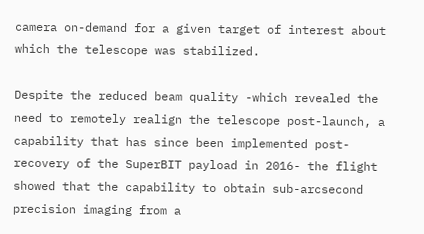camera on-demand for a given target of interest about which the telescope was stabilized.

Despite the reduced beam quality -which revealed the need to remotely realign the telescope post-launch, a capability that has since been implemented post-recovery of the SuperBIT payload in 2016- the flight showed that the capability to obtain sub-arcsecond precision imaging from a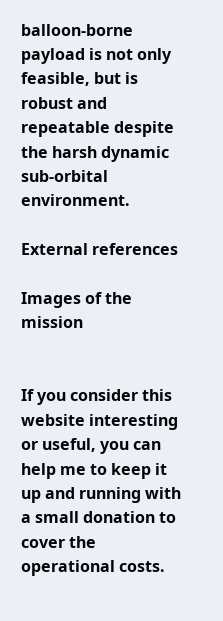balloon-borne payload is not only feasible, but is robust and repeatable despite the harsh dynamic sub-orbital environment.

External references

Images of the mission


If you consider this website interesting or useful, you can help me to keep it up and running with a small donation to cover the operational costs.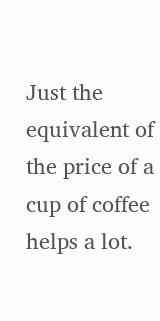Just the equivalent of the price of a cup of coffee helps a lot.